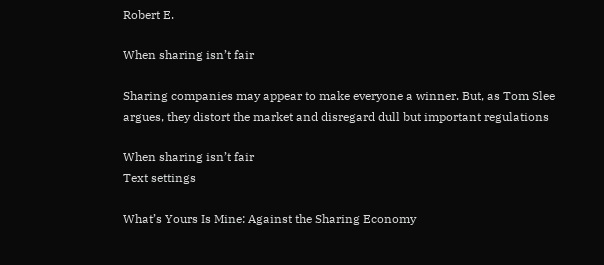Robert E.

When sharing isn’t fair

Sharing companies may appear to make everyone a winner. But, as Tom Slee argues, they distort the market and disregard dull but important regulations

When sharing isn’t fair
Text settings

What’s Yours Is Mine: Against the Sharing Economy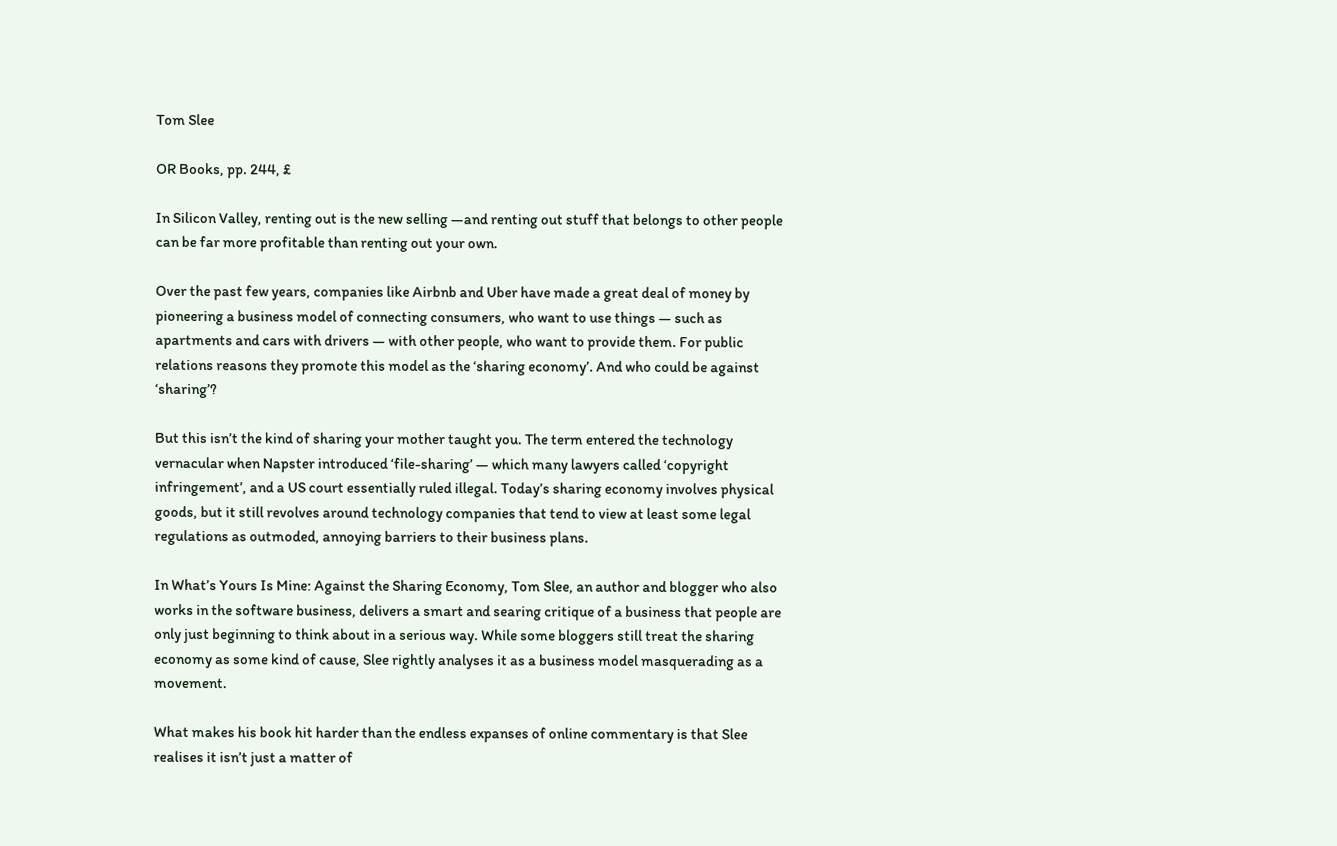Tom Slee

OR Books, pp. 244, £

In Silicon Valley, renting out is the new selling —and renting out stuff that belongs to other people can be far more profitable than renting out your own.

Over the past few years, companies like Airbnb and Uber have made a great deal of money by pioneering a business model of connecting consumers, who want to use things — such as apartments and cars with drivers — with other people, who want to provide them. For public relations reasons they promote this model as the ‘sharing economy’. And who could be against ‘sharing’?

But this isn’t the kind of sharing your mother taught you. The term entered the technology vernacular when Napster introduced ‘file-sharing’ — which many lawyers called ‘copyright infringement’, and a US court essentially ruled illegal. Today’s sharing economy involves physical goods, but it still revolves around technology companies that tend to view at least some legal regulations as outmoded, annoying barriers to their business plans.

In What’s Yours Is Mine: Against the Sharing Economy, Tom Slee, an author and blogger who also works in the software business, delivers a smart and searing critique of a business that people are only just beginning to think about in a serious way. While some bloggers still treat the sharing economy as some kind of cause, Slee rightly analyses it as a business model masquerading as a movement.

What makes his book hit harder than the endless expanses of online commentary is that Slee realises it isn’t just a matter of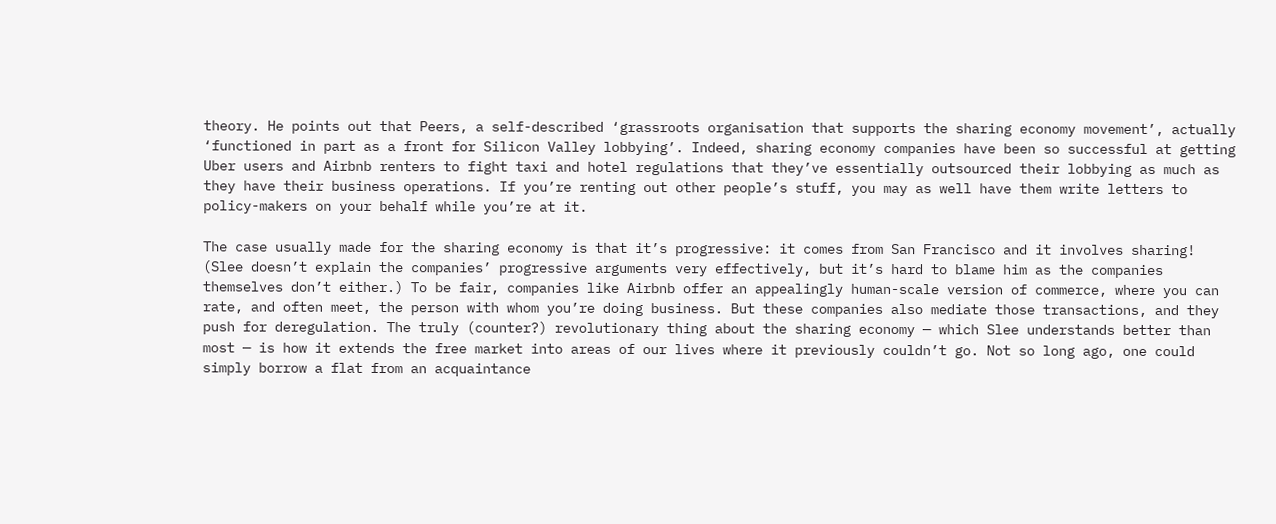theory. He points out that Peers, a self-described ‘grassroots organisation that supports the sharing economy movement’, actually ‘functioned in part as a front for Silicon Valley lobbying’. Indeed, sharing economy companies have been so successful at getting Uber users and Airbnb renters to fight taxi and hotel regulations that they’ve essentially outsourced their lobbying as much as they have their business operations. If you’re renting out other people’s stuff, you may as well have them write letters to policy-makers on your behalf while you’re at it.

The case usually made for the sharing economy is that it’s progressive: it comes from San Francisco and it involves sharing! (Slee doesn’t explain the companies’ progressive arguments very effectively, but it’s hard to blame him as the companies themselves don’t either.) To be fair, companies like Airbnb offer an appealingly human-scale version of commerce, where you can rate, and often meet, the person with whom you’re doing business. But these companies also mediate those transactions, and they push for deregulation. The truly (counter?) revolutionary thing about the sharing economy — which Slee understands better than most — is how it extends the free market into areas of our lives where it previously couldn’t go. Not so long ago, one could simply borrow a flat from an acquaintance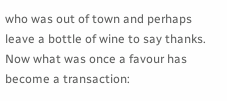who was out of town and perhaps leave a bottle of wine to say thanks. Now what was once a favour has become a transaction: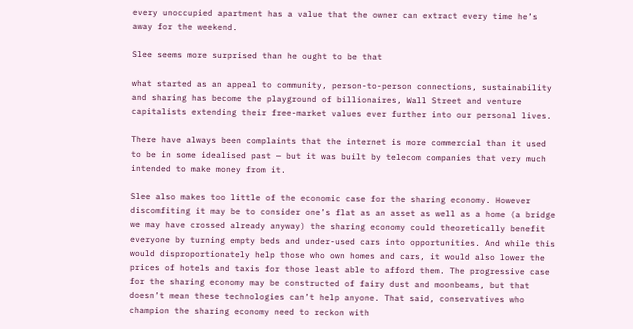every unoccupied apartment has a value that the owner can extract every time he’s away for the weekend.

Slee seems more surprised than he ought to be that

what started as an appeal to community, person-to-person connections, sustainability and sharing has become the playground of billionaires, Wall Street and venture capitalists extending their free-market values ever further into our personal lives.

There have always been complaints that the internet is more commercial than it used to be in some idealised past — but it was built by telecom companies that very much intended to make money from it.

Slee also makes too little of the economic case for the sharing economy. However discomfiting it may be to consider one’s flat as an asset as well as a home (a bridge we may have crossed already anyway) the sharing economy could theoretically benefit everyone by turning empty beds and under-used cars into opportunities. And while this would disproportionately help those who own homes and cars, it would also lower the prices of hotels and taxis for those least able to afford them. The progressive case for the sharing economy may be constructed of fairy dust and moonbeams, but that doesn’t mean these technologies can’t help anyone. That said, conservatives who champion the sharing economy need to reckon with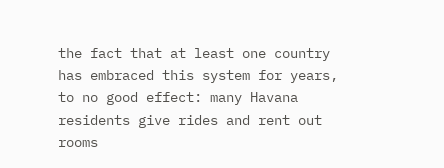the fact that at least one country has embraced this system for years, to no good effect: many Havana residents give rides and rent out rooms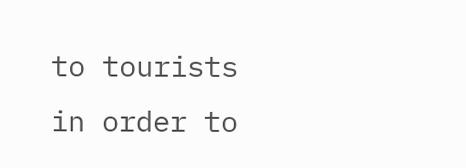to tourists in order to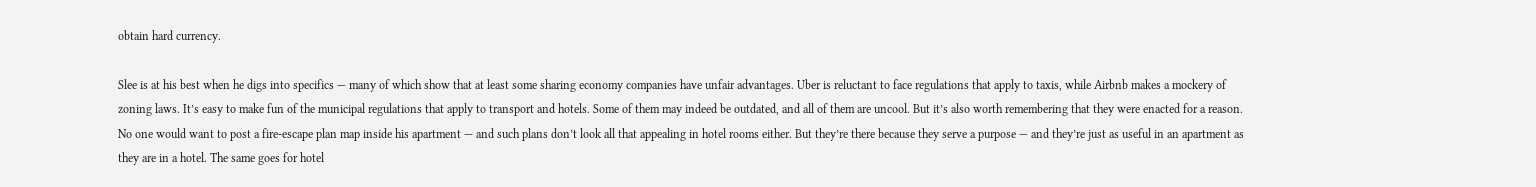obtain hard currency.

Slee is at his best when he digs into specifics — many of which show that at least some sharing economy companies have unfair advantages. Uber is reluctant to face regulations that apply to taxis, while Airbnb makes a mockery of zoning laws. It’s easy to make fun of the municipal regulations that apply to transport and hotels. Some of them may indeed be outdated, and all of them are uncool. But it’s also worth remembering that they were enacted for a reason. No one would want to post a fire-escape plan map inside his apartment — and such plans don’t look all that appealing in hotel rooms either. But they’re there because they serve a purpose — and they’re just as useful in an apartment as they are in a hotel. The same goes for hotel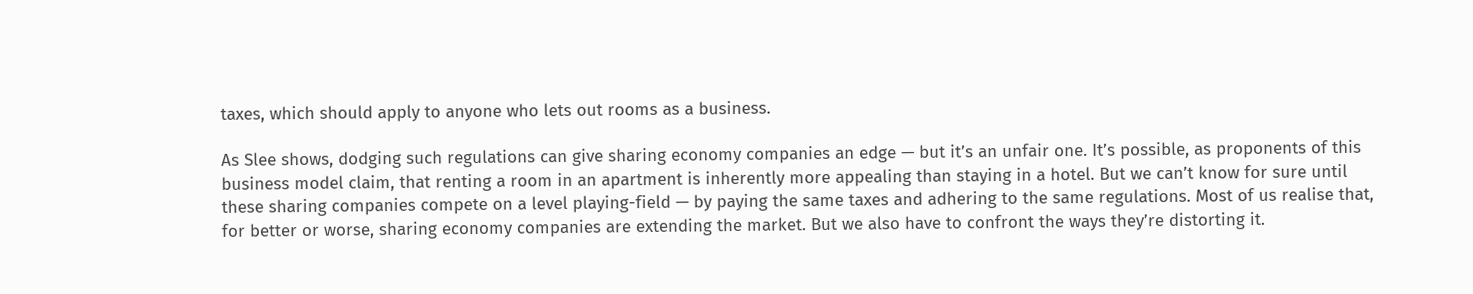taxes, which should apply to anyone who lets out rooms as a business.

As Slee shows, dodging such regulations can give sharing economy companies an edge — but it’s an unfair one. It’s possible, as proponents of this business model claim, that renting a room in an apartment is inherently more appealing than staying in a hotel. But we can’t know for sure until these sharing companies compete on a level playing-field — by paying the same taxes and adhering to the same regulations. Most of us realise that, for better or worse, sharing economy companies are extending the market. But we also have to confront the ways they’re distorting it.